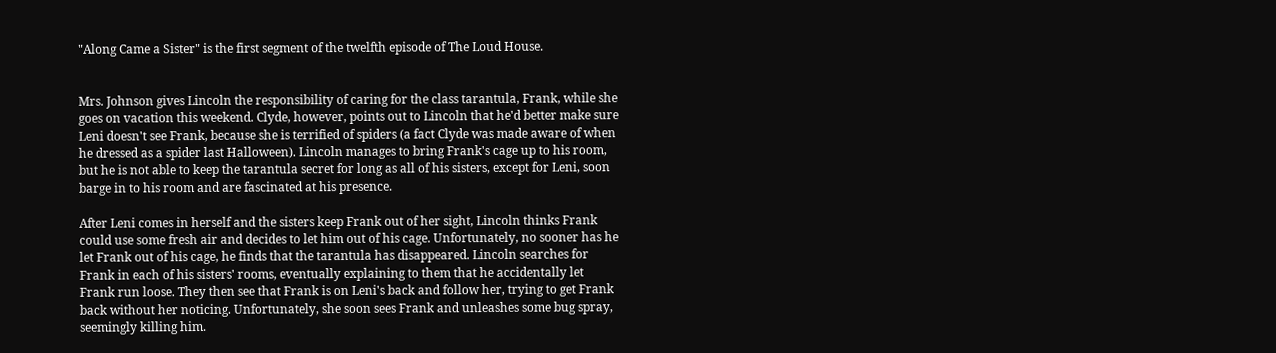"Along Came a Sister" is the first segment of the twelfth episode of The Loud House.


Mrs. Johnson gives Lincoln the responsibility of caring for the class tarantula, Frank, while she goes on vacation this weekend. Clyde, however, points out to Lincoln that he'd better make sure Leni doesn't see Frank, because she is terrified of spiders (a fact Clyde was made aware of when he dressed as a spider last Halloween). Lincoln manages to bring Frank's cage up to his room, but he is not able to keep the tarantula secret for long as all of his sisters, except for Leni, soon barge in to his room and are fascinated at his presence.

After Leni comes in herself and the sisters keep Frank out of her sight, Lincoln thinks Frank could use some fresh air and decides to let him out of his cage. Unfortunately, no sooner has he let Frank out of his cage, he finds that the tarantula has disappeared. Lincoln searches for Frank in each of his sisters' rooms, eventually explaining to them that he accidentally let Frank run loose. They then see that Frank is on Leni's back and follow her, trying to get Frank back without her noticing. Unfortunately, she soon sees Frank and unleashes some bug spray, seemingly killing him.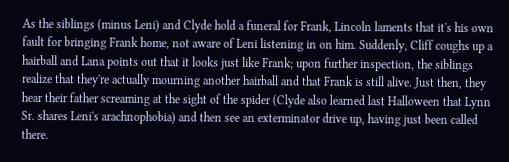As the siblings (minus Leni) and Clyde hold a funeral for Frank, Lincoln laments that it's his own fault for bringing Frank home, not aware of Leni listening in on him. Suddenly, Cliff coughs up a hairball and Lana points out that it looks just like Frank; upon further inspection, the siblings realize that they're actually mourning another hairball and that Frank is still alive. Just then, they hear their father screaming at the sight of the spider (Clyde also learned last Halloween that Lynn Sr. shares Leni's arachnophobia) and then see an exterminator drive up, having just been called there.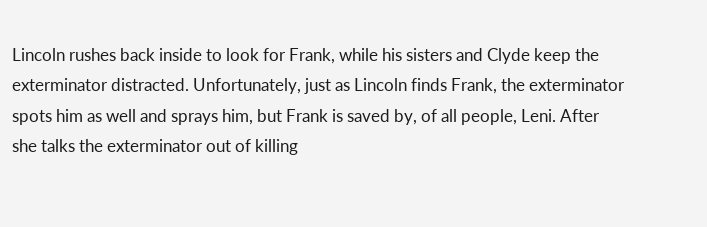Lincoln rushes back inside to look for Frank, while his sisters and Clyde keep the exterminator distracted. Unfortunately, just as Lincoln finds Frank, the exterminator spots him as well and sprays him, but Frank is saved by, of all people, Leni. After she talks the exterminator out of killing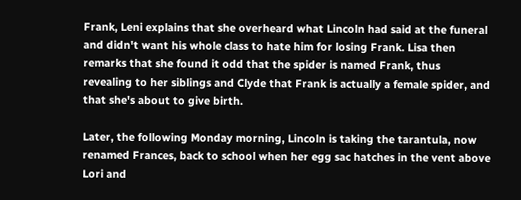Frank, Leni explains that she overheard what Lincoln had said at the funeral and didn't want his whole class to hate him for losing Frank. Lisa then remarks that she found it odd that the spider is named Frank, thus revealing to her siblings and Clyde that Frank is actually a female spider, and that she's about to give birth.

Later, the following Monday morning, Lincoln is taking the tarantula, now renamed Frances, back to school when her egg sac hatches in the vent above Lori and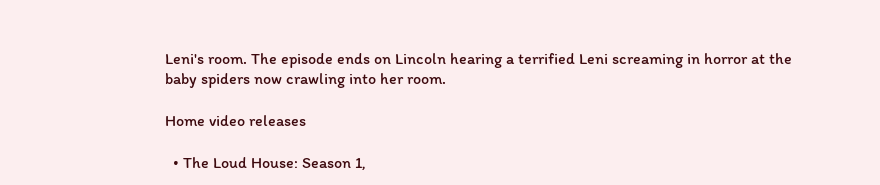Leni's room. The episode ends on Lincoln hearing a terrified Leni screaming in horror at the baby spiders now crawling into her room.

Home video releases

  • The Loud House: Season 1,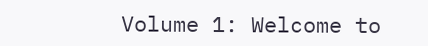Volume 1: Welcome to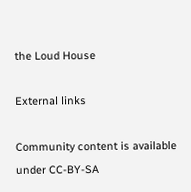the Loud House

External links

Community content is available under CC-BY-SA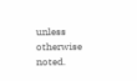unless otherwise noted.